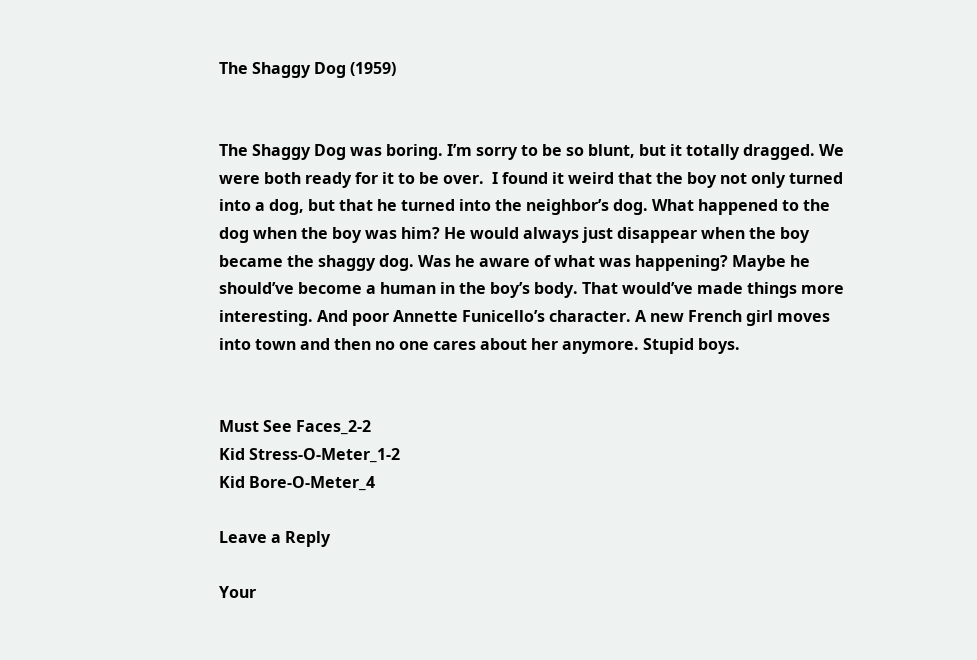The Shaggy Dog (1959)


The Shaggy Dog was boring. I’m sorry to be so blunt, but it totally dragged. We were both ready for it to be over.  I found it weird that the boy not only turned into a dog, but that he turned into the neighbor’s dog. What happened to the dog when the boy was him? He would always just disappear when the boy became the shaggy dog. Was he aware of what was happening? Maybe he should’ve become a human in the boy’s body. That would’ve made things more interesting. And poor Annette Funicello’s character. A new French girl moves into town and then no one cares about her anymore. Stupid boys.


Must See Faces_2-2
Kid Stress-O-Meter_1-2
Kid Bore-O-Meter_4

Leave a Reply

Your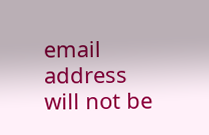email address will not be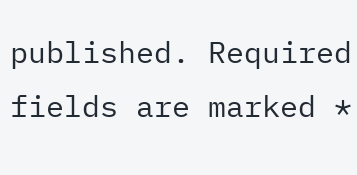published. Required fields are marked *